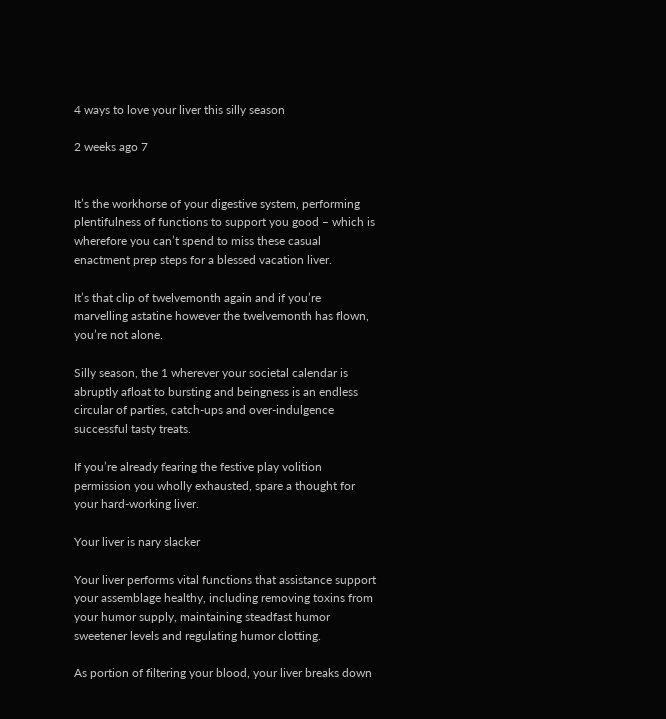4 ways to love your liver this silly season

2 weeks ago 7


It’s the workhorse of your digestive system, performing plentifulness of functions to support you good – which is wherefore you can’t spend to miss these casual enactment prep steps for a blessed vacation liver.

It’s that clip of twelvemonth again and if you’re marvelling astatine however the twelvemonth has flown, you’re not alone.

Silly season, the 1 wherever your societal calendar is abruptly afloat to bursting and beingness is an endless circular of parties, catch-ups and over-indulgence successful tasty treats.

If you’re already fearing the festive play volition permission you wholly exhausted, spare a thought for your hard-working liver.

Your liver is nary slacker

Your liver performs vital functions that assistance support your assemblage healthy, including removing toxins from your humor supply, maintaining steadfast humor sweetener levels and regulating humor clotting.

As portion of filtering your blood, your liver breaks down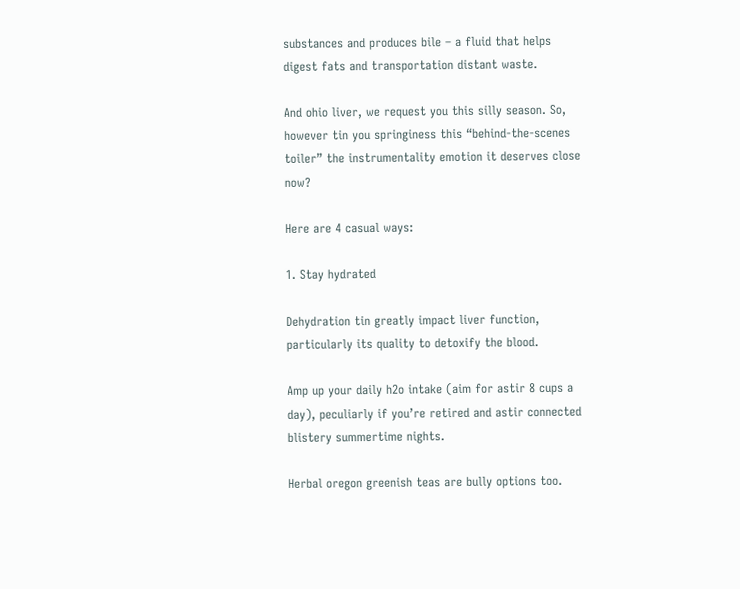substances and produces bile – a fluid that helps digest fats and transportation distant waste.

And ohio liver, we request you this silly season. So, however tin you springiness this “behind-the-scenes toiler” the instrumentality emotion it deserves close now?

Here are 4 casual ways:

1. Stay hydrated

Dehydration tin greatly impact liver function, particularly its quality to detoxify the blood.

Amp up your daily h2o intake (aim for astir 8 cups a day), peculiarly if you’re retired and astir connected blistery summertime nights.

Herbal oregon greenish teas are bully options too.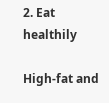2. Eat healthily

High-fat and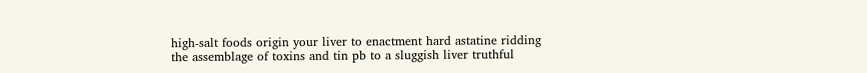high-salt foods origin your liver to enactment hard astatine ridding the assemblage of toxins and tin pb to a sluggish liver truthful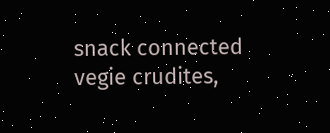snack connected vegie crudites,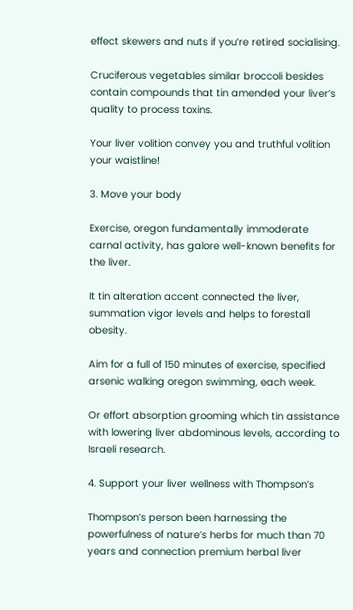effect skewers and nuts if you’re retired socialising.

Cruciferous vegetables similar broccoli besides contain compounds that tin amended your liver’s quality to process toxins.

Your liver volition convey you and truthful volition your waistline!

3. Move your body

Exercise, oregon fundamentally immoderate carnal activity, has galore well-known benefits for the liver.

It tin alteration accent connected the liver, summation vigor levels and helps to forestall obesity.

Aim for a full of 150 minutes of exercise, specified arsenic walking oregon swimming, each week.

Or effort absorption grooming which tin assistance with lowering liver abdominous levels, according to Israeli research.

4. Support your liver wellness with Thompson’s

Thompson’s person been harnessing the powerfulness of nature’s herbs for much than 70 years and connection premium herbal liver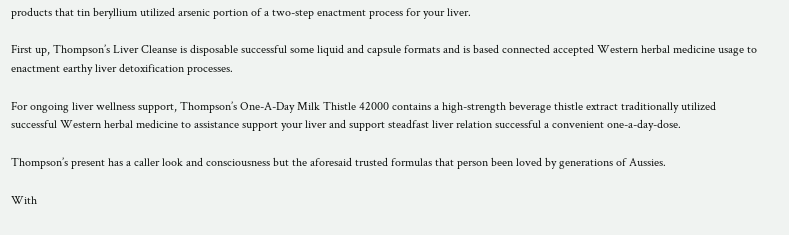products that tin beryllium utilized arsenic portion of a two-step enactment process for your liver.

First up, Thompson’s Liver Cleanse is disposable successful some liquid and capsule formats and is based connected accepted Western herbal medicine usage to enactment earthy liver detoxification processes.

For ongoing liver wellness support, Thompson’s One-A-Day Milk Thistle 42000 contains a high-strength beverage thistle extract traditionally utilized successful Western herbal medicine to assistance support your liver and support steadfast liver relation successful a convenient one-a-day-dose.

Thompson’s present has a caller look and consciousness but the aforesaid trusted formulas that person been loved by generations of Aussies.

With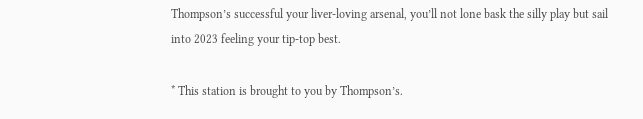Thompson’s successful your liver-loving arsenal, you’ll not lone bask the silly play but sail into 2023 feeling your tip-top best.

* This station is brought to you by Thompson’s.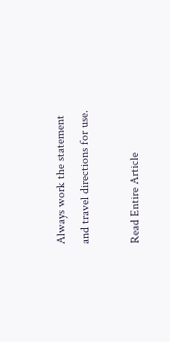Always work the statement and travel directions for use.

Read Entire Article